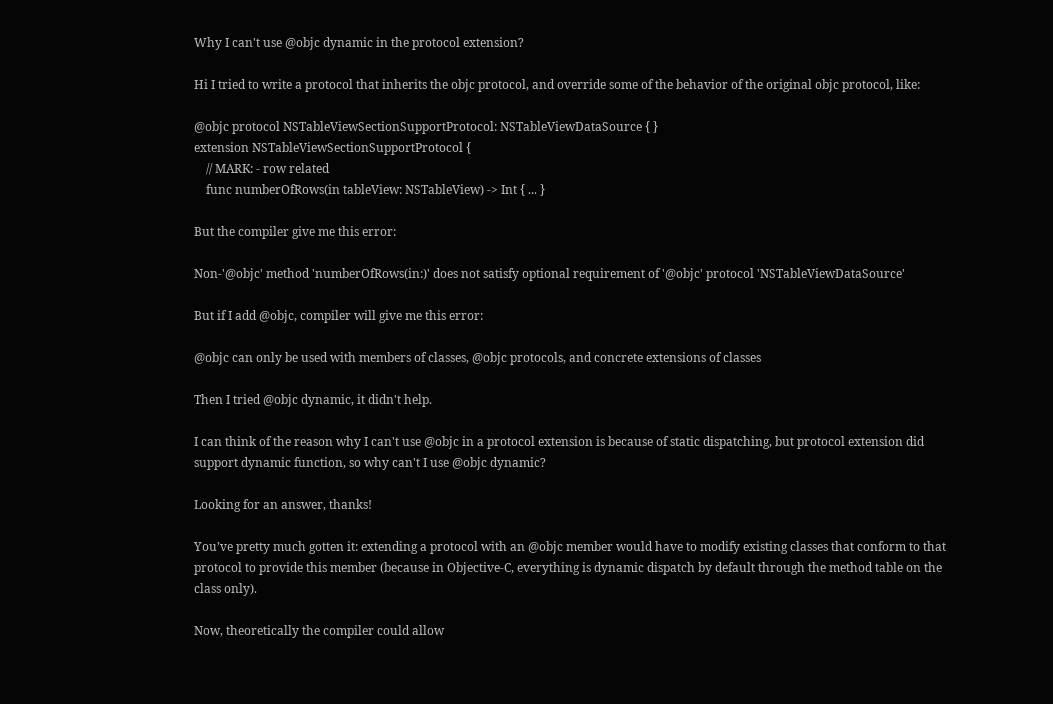Why I can't use @objc dynamic in the protocol extension?

Hi I tried to write a protocol that inherits the objc protocol, and override some of the behavior of the original objc protocol, like:

@objc protocol NSTableViewSectionSupportProtocol: NSTableViewDataSource { }
extension NSTableViewSectionSupportProtocol {
    // MARK: - row related
    func numberOfRows(in tableView: NSTableView) -> Int { ... }

But the compiler give me this error:

Non-'@objc' method 'numberOfRows(in:)' does not satisfy optional requirement of '@objc' protocol 'NSTableViewDataSource'

But if I add @objc, compiler will give me this error:

@objc can only be used with members of classes, @objc protocols, and concrete extensions of classes

Then I tried @objc dynamic, it didn't help.

I can think of the reason why I can't use @objc in a protocol extension is because of static dispatching, but protocol extension did support dynamic function, so why can't I use @objc dynamic?

Looking for an answer, thanks!

You’ve pretty much gotten it: extending a protocol with an @objc member would have to modify existing classes that conform to that protocol to provide this member (because in Objective-C, everything is dynamic dispatch by default through the method table on the class only).

Now, theoretically the compiler could allow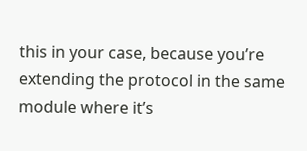this in your case, because you’re extending the protocol in the same module where it’s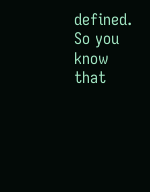defined. So you know that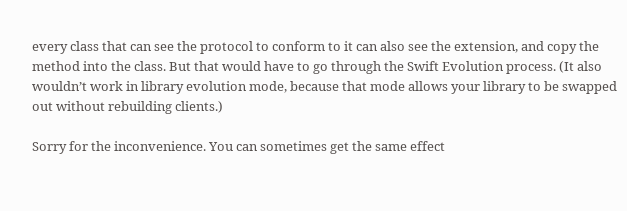every class that can see the protocol to conform to it can also see the extension, and copy the method into the class. But that would have to go through the Swift Evolution process. (It also wouldn’t work in library evolution mode, because that mode allows your library to be swapped out without rebuilding clients.)

Sorry for the inconvenience. You can sometimes get the same effect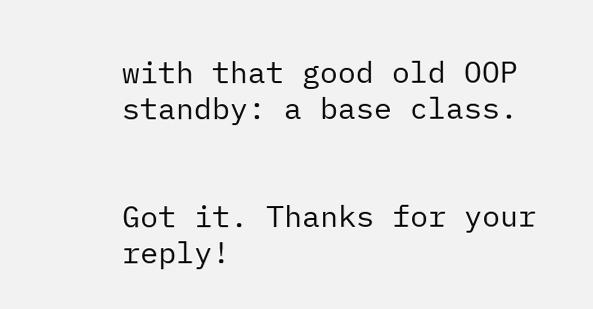with that good old OOP standby: a base class.


Got it. Thanks for your reply!